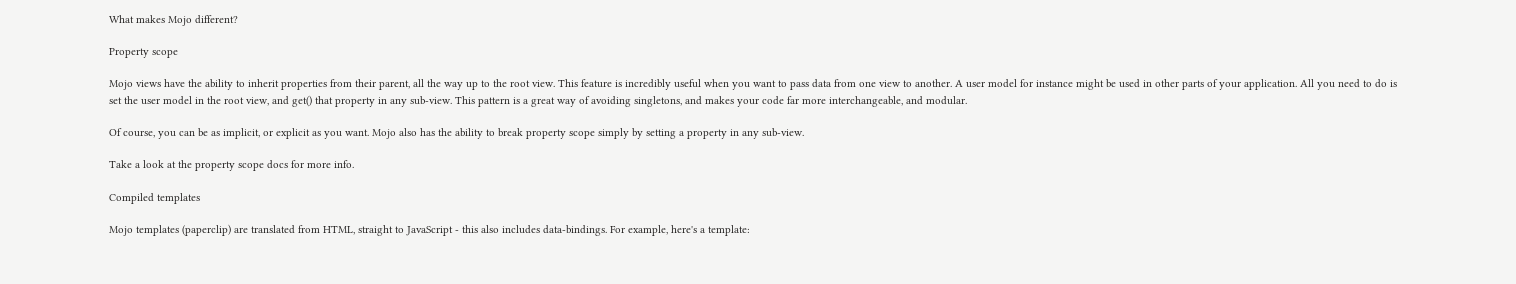What makes Mojo different?

Property scope

Mojo views have the ability to inherit properties from their parent, all the way up to the root view. This feature is incredibly useful when you want to pass data from one view to another. A user model for instance might be used in other parts of your application. All you need to do is set the user model in the root view, and get() that property in any sub-view. This pattern is a great way of avoiding singletons, and makes your code far more interchangeable, and modular.

Of course, you can be as implicit, or explicit as you want. Mojo also has the ability to break property scope simply by setting a property in any sub-view.

Take a look at the property scope docs for more info.

Compiled templates

Mojo templates (paperclip) are translated from HTML, straight to JavaScript - this also includes data-bindings. For example, here's a template: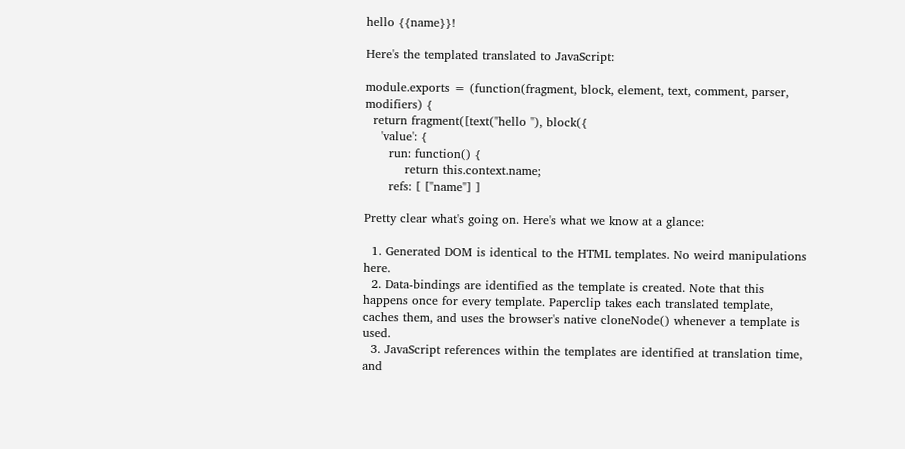hello {{name}}!

Here's the templated translated to JavaScript:

module.exports = (function(fragment, block, element, text, comment, parser, modifiers) {
  return fragment([text("hello "), block({
    'value': {
      run: function() {
          return this.context.name;
      refs: [ ["name"] ]

Pretty clear what's going on. Here's what we know at a glance:

  1. Generated DOM is identical to the HTML templates. No weird manipulations here.
  2. Data-bindings are identified as the template is created. Note that this happens once for every template. Paperclip takes each translated template, caches them, and uses the browser's native cloneNode() whenever a template is used.
  3. JavaScript references within the templates are identified at translation time, and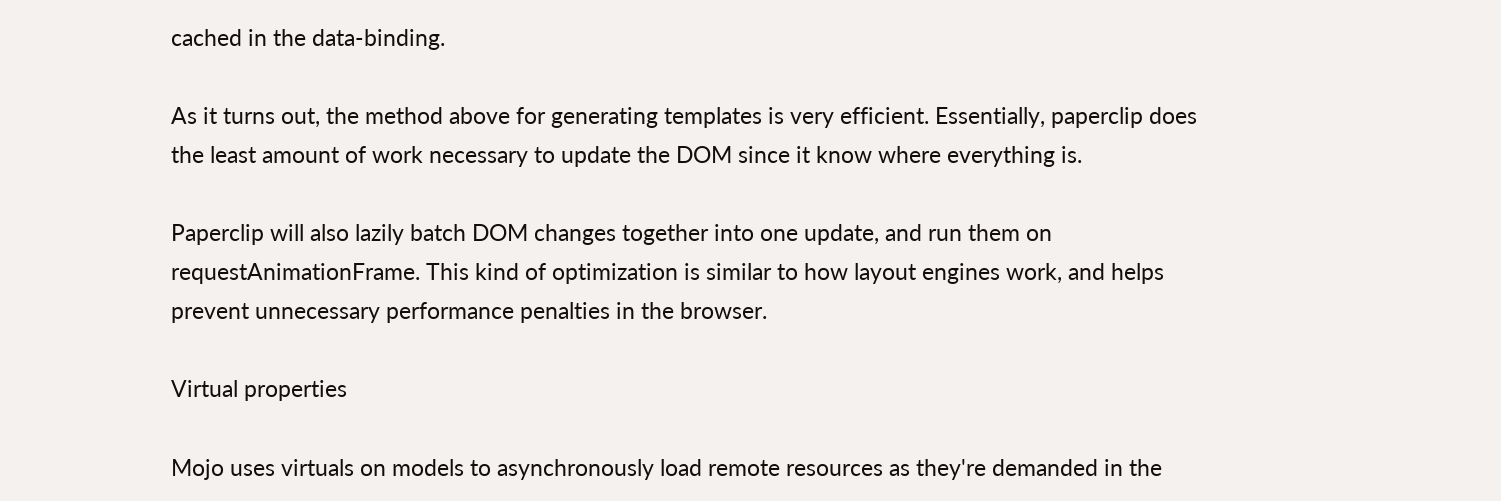cached in the data-binding.

As it turns out, the method above for generating templates is very efficient. Essentially, paperclip does the least amount of work necessary to update the DOM since it know where everything is.

Paperclip will also lazily batch DOM changes together into one update, and run them on requestAnimationFrame. This kind of optimization is similar to how layout engines work, and helps prevent unnecessary performance penalties in the browser.

Virtual properties

Mojo uses virtuals on models to asynchronously load remote resources as they're demanded in the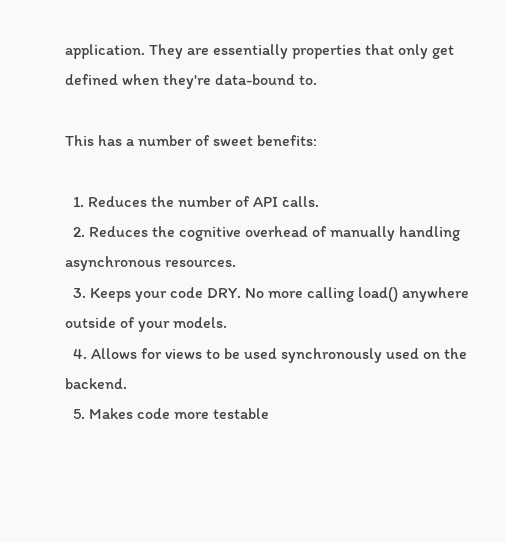application. They are essentially properties that only get defined when they're data-bound to.

This has a number of sweet benefits:

  1. Reduces the number of API calls.
  2. Reduces the cognitive overhead of manually handling asynchronous resources.
  3. Keeps your code DRY. No more calling load() anywhere outside of your models.
  4. Allows for views to be used synchronously used on the backend.
  5. Makes code more testable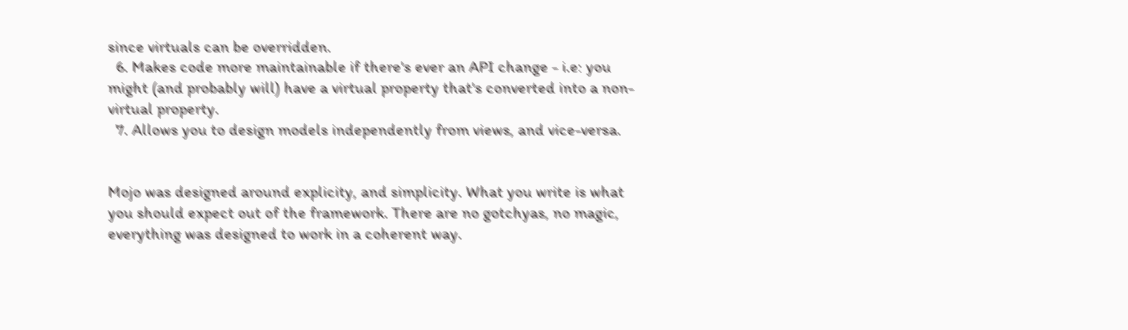since virtuals can be overridden.
  6. Makes code more maintainable if there's ever an API change - i.e: you might (and probably will) have a virtual property that's converted into a non-virtual property.
  7. Allows you to design models independently from views, and vice-versa.


Mojo was designed around explicity, and simplicity. What you write is what you should expect out of the framework. There are no gotchyas, no magic, everything was designed to work in a coherent way.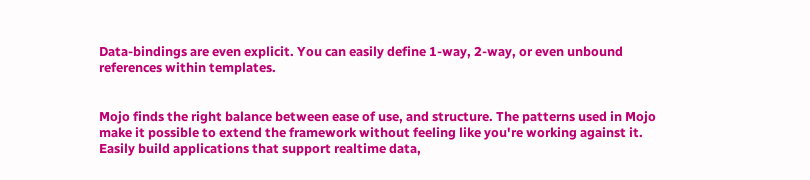Data-bindings are even explicit. You can easily define 1-way, 2-way, or even unbound references within templates.


Mojo finds the right balance between ease of use, and structure. The patterns used in Mojo make it possible to extend the framework without feeling like you're working against it. Easily build applications that support realtime data,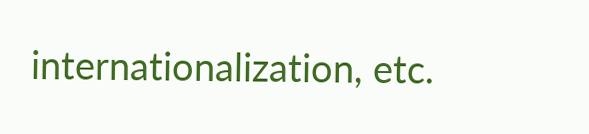internationalization, etc.